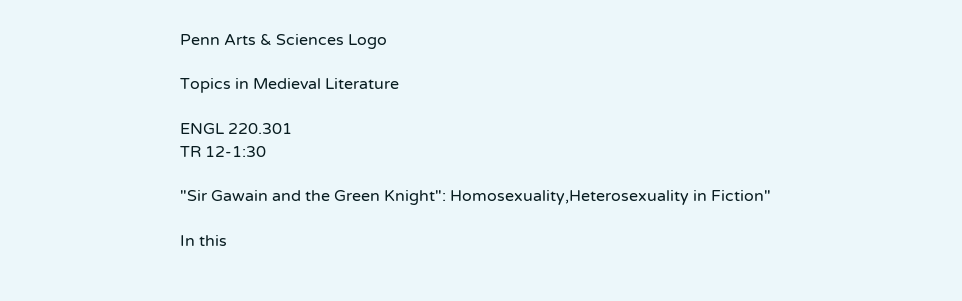Penn Arts & Sciences Logo

Topics in Medieval Literature

ENGL 220.301
TR 12-1:30

"Sir Gawain and the Green Knight": Homosexuality,Heterosexuality in Fiction"

In this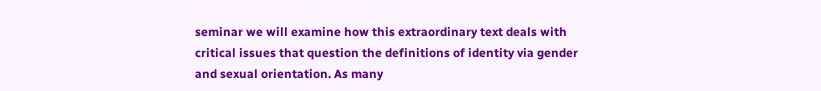seminar we will examine how this extraordinary text deals with critical issues that question the definitions of identity via gender and sexual orientation. As many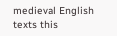medieval English texts this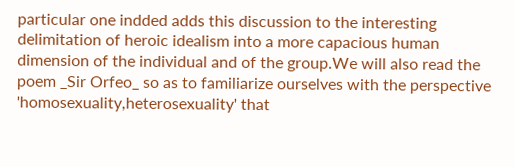particular one indded adds this discussion to the interesting delimitation of heroic idealism into a more capacious human dimension of the individual and of the group.We will also read the poem _Sir Orfeo_ so as to familiarize ourselves with the perspective 'homosexuality,heterosexuality' that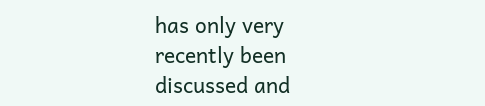has only very recently been discussed and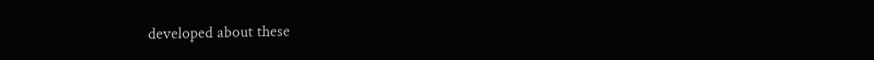developed about these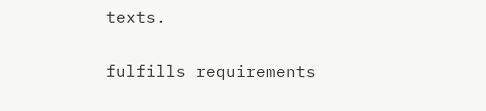texts.

fulfills requirements